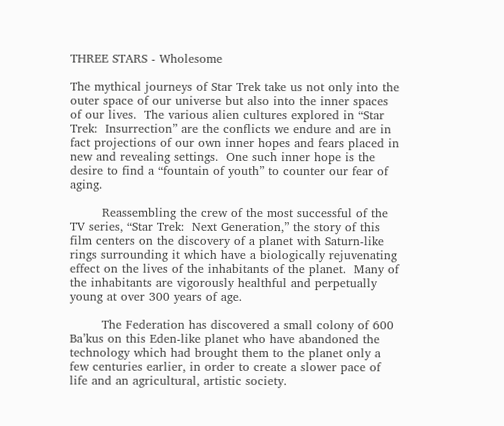THREE STARS - Wholesome

The mythical journeys of Star Trek take us not only into the outer space of our universe but also into the inner spaces of our lives.  The various alien cultures explored in “Star Trek:  Insurrection” are the conflicts we endure and are in fact projections of our own inner hopes and fears placed in new and revealing settings.  One such inner hope is the desire to find a “fountain of youth” to counter our fear of aging.

        Reassembling the crew of the most successful of the TV series, “Star Trek:  Next Generation,” the story of this film centers on the discovery of a planet with Saturn-like rings surrounding it which have a biologically rejuvenating effect on the lives of the inhabitants of the planet.  Many of the inhabitants are vigorously healthful and perpetually young at over 300 years of age.

        The Federation has discovered a small colony of 600 Ba’kus on this Eden-like planet who have abandoned the technology which had brought them to the planet only a few centuries earlier, in order to create a slower pace of life and an agricultural, artistic society.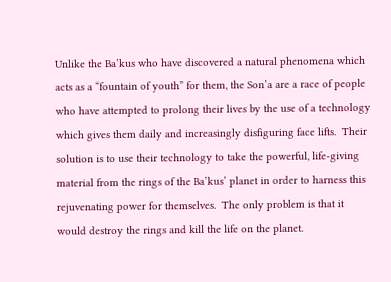Unlike the Ba’kus who have discovered a natural phenomena which acts as a “fountain of youth” for them, the Son’a are a race of people who have attempted to prolong their lives by the use of a technology which gives them daily and increasingly disfiguring face lifts.  Their solution is to use their technology to take the powerful, life-giving material from the rings of the Ba’kus’ planet in order to harness this rejuvenating power for themselves.  The only problem is that it would destroy the rings and kill the life on the planet.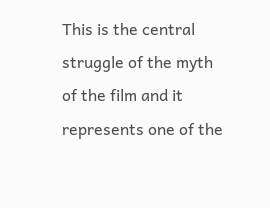This is the central struggle of the myth of the film and it represents one of the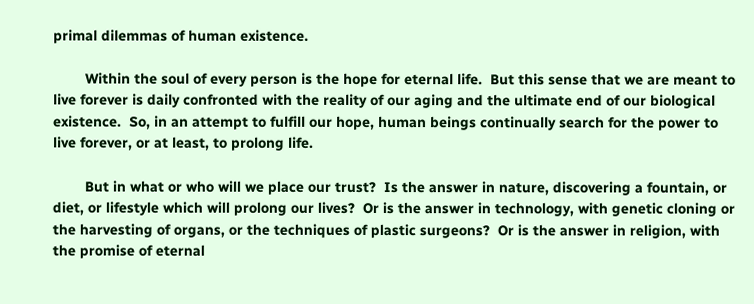primal dilemmas of human existence.

        Within the soul of every person is the hope for eternal life.  But this sense that we are meant to live forever is daily confronted with the reality of our aging and the ultimate end of our biological existence.  So, in an attempt to fulfill our hope, human beings continually search for the power to live forever, or at least, to prolong life.

        But in what or who will we place our trust?  Is the answer in nature, discovering a fountain, or diet, or lifestyle which will prolong our lives?  Or is the answer in technology, with genetic cloning or the harvesting of organs, or the techniques of plastic surgeons?  Or is the answer in religion, with the promise of eternal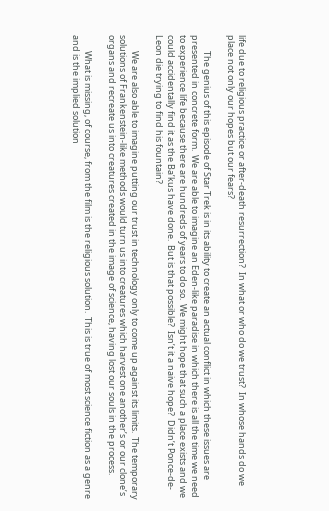life due to religious practice or after-death resurrection?  In what or who do we trust?  In whose hands do we place not only our hopes but our fears?

        The genius of this episode of Star Trek is in its ability to create an actual conflict in which these issues are presented in concrete form.  We are able to imagine an Eden-like paradise in which there is all the time we need to experience life because there are hundreds of years to do so.  We might hope that such a place exists and we could accidentally find it as the Ba’kus have done.  But is that possible?  Isn’t it a naive hope?  Didn’t Ponce-de-Leon die trying to find his fountain?

        We are also able to imagine putting our trust in technology only to come up against its limits.  The temporary solutions of Frankenstein-like methods would turn us into creatures which harvest one another’s or our clone’s organs and recreate us into creatures created in the image of science, having lost our souls in the process.

        What is missing, of course, from the film is the religious solution.  This is true of most science fiction as a genre and is the implied solution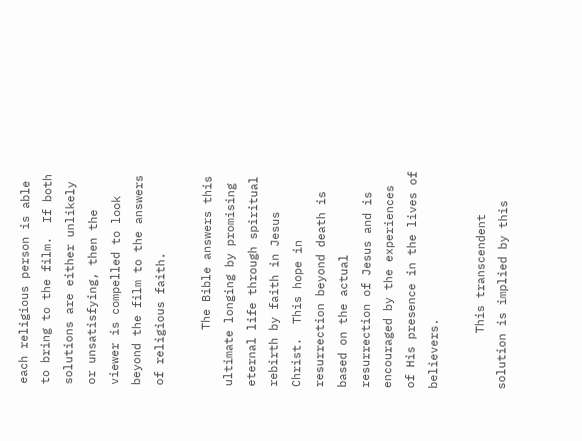each religious person is able to bring to the film.  If both solutions are either unlikely or unsatisfying, then the viewer is compelled to look beyond the film to the answers of religious faith.

        The Bible answers this ultimate longing by promising eternal life through spiritual rebirth by faith in Jesus Christ.  This hope in resurrection beyond death is based on the actual resurrection of Jesus and is encouraged by the experiences of His presence in the lives of believers.

        This transcendent solution is implied by this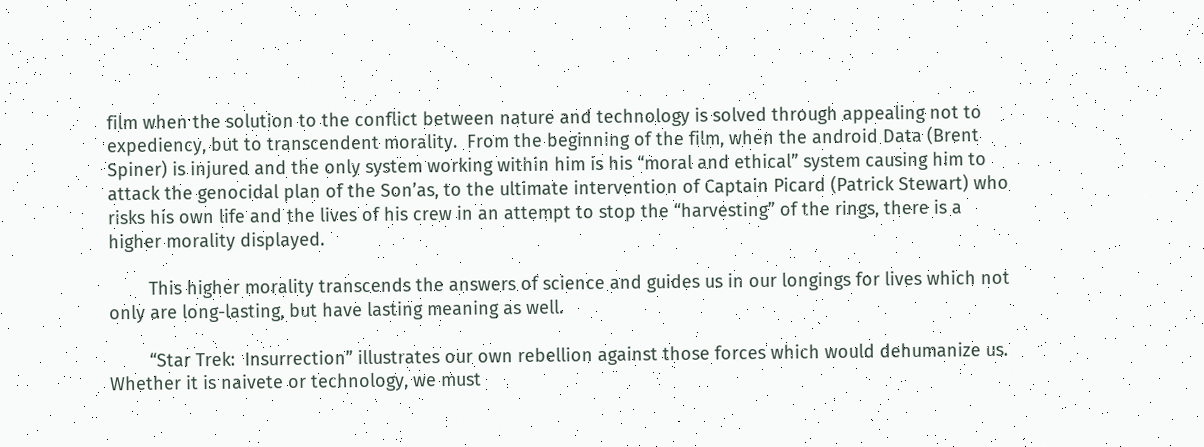film when the solution to the conflict between nature and technology is solved through appealing not to expediency, but to transcendent morality.  From the beginning of the film, when the android Data (Brent Spiner) is injured and the only system working within him is his “moral and ethical” system causing him to attack the genocidal plan of the Son’as, to the ultimate intervention of Captain Picard (Patrick Stewart) who risks his own life and the lives of his crew in an attempt to stop the “harvesting” of the rings, there is a higher morality displayed.

        This higher morality transcends the answers of science and guides us in our longings for lives which not only are long-lasting, but have lasting meaning as well.

        “Star Trek:  Insurrection” illustrates our own rebellion against those forces which would dehumanize us.  Whether it is naivete or technology, we must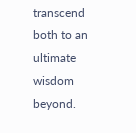transcend both to an ultimate wisdom beyond.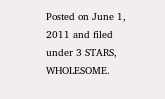Posted on June 1, 2011 and filed under 3 STARS, WHOLESOME.